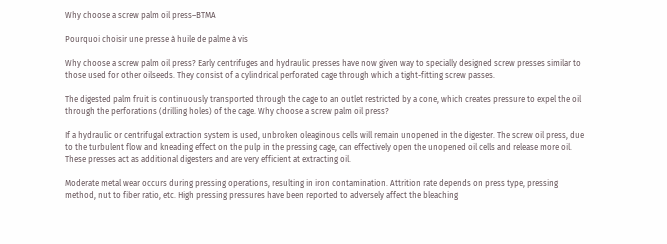Why choose a screw palm oil press–BTMA

Pourquoi choisir une presse à huile de palme à vis

Why choose a screw palm oil press? Early centrifuges and hydraulic presses have now given way to specially designed screw presses similar to those used for other oilseeds. They consist of a cylindrical perforated cage through which a tight-fitting screw passes.

The digested palm fruit is continuously transported through the cage to an outlet restricted by a cone, which creates pressure to expel the oil through the perforations (drilling holes) of the cage. Why choose a screw palm oil press?

If a hydraulic or centrifugal extraction system is used, unbroken oleaginous cells will remain unopened in the digester. The screw oil press, due to the turbulent flow and kneading effect on the pulp in the pressing cage, can effectively open the unopened oil cells and release more oil. These presses act as additional digesters and are very efficient at extracting oil.

Moderate metal wear occurs during pressing operations, resulting in iron contamination. Attrition rate depends on press type, pressing method, nut to fiber ratio, etc. High pressing pressures have been reported to adversely affect the bleaching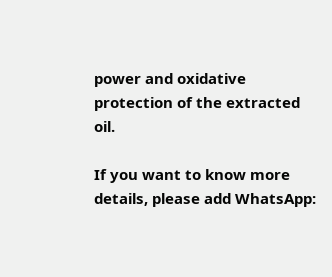power and oxidative protection of the extracted oil.

If you want to know more details, please add WhatsApp: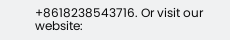+8618238543716. Or visit our website: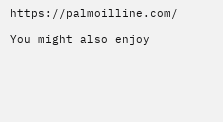https://palmoilline.com/

You might also enjoy